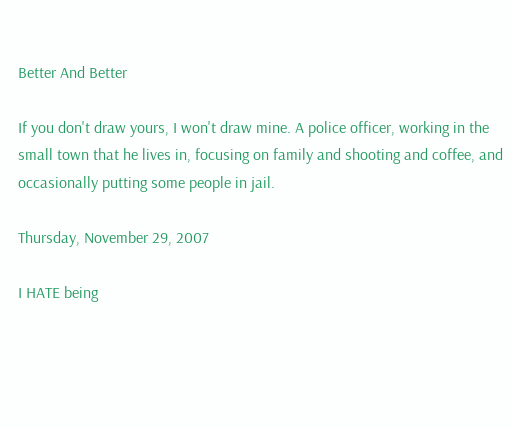Better And Better

If you don't draw yours, I won't draw mine. A police officer, working in the small town that he lives in, focusing on family and shooting and coffee, and occasionally putting some people in jail.

Thursday, November 29, 2007

I HATE being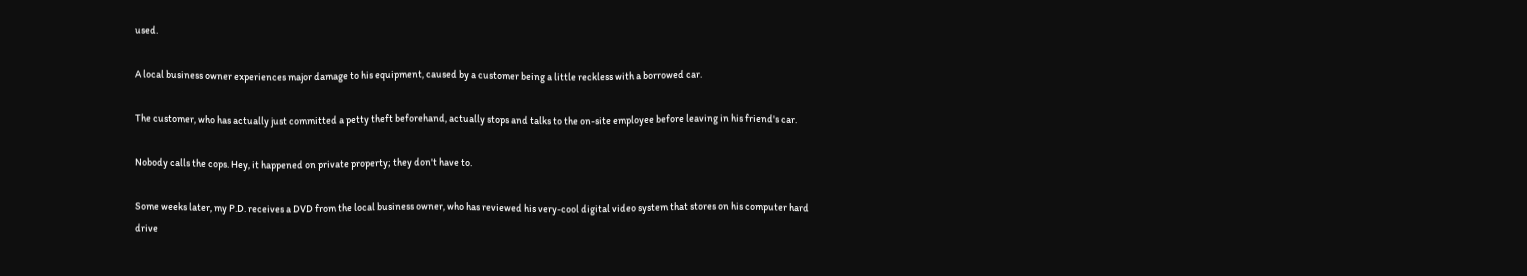used.

A local business owner experiences major damage to his equipment, caused by a customer being a little reckless with a borrowed car.

The customer, who has actually just committed a petty theft beforehand, actually stops and talks to the on-site employee before leaving in his friend's car.

Nobody calls the cops. Hey, it happened on private property; they don't have to.

Some weeks later, my P.D. receives a DVD from the local business owner, who has reviewed his very-cool digital video system that stores on his computer hard drive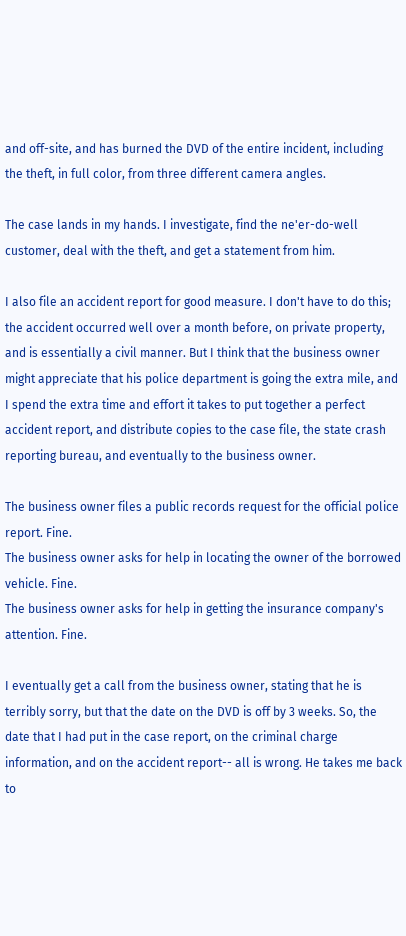and off-site, and has burned the DVD of the entire incident, including the theft, in full color, from three different camera angles.

The case lands in my hands. I investigate, find the ne'er-do-well customer, deal with the theft, and get a statement from him.

I also file an accident report for good measure. I don't have to do this; the accident occurred well over a month before, on private property, and is essentially a civil manner. But I think that the business owner might appreciate that his police department is going the extra mile, and I spend the extra time and effort it takes to put together a perfect accident report, and distribute copies to the case file, the state crash reporting bureau, and eventually to the business owner.

The business owner files a public records request for the official police report. Fine.
The business owner asks for help in locating the owner of the borrowed vehicle. Fine.
The business owner asks for help in getting the insurance company's attention. Fine.

I eventually get a call from the business owner, stating that he is terribly sorry, but that the date on the DVD is off by 3 weeks. So, the date that I had put in the case report, on the criminal charge information, and on the accident report-- all is wrong. He takes me back to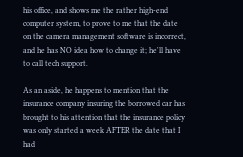his office, and shows me the rather high-end computer system, to prove to me that the date on the camera management software is incorrect, and he has NO idea how to change it; he'll have to call tech support.

As an aside, he happens to mention that the insurance company insuring the borrowed car has brought to his attention that the insurance policy was only started a week AFTER the date that I had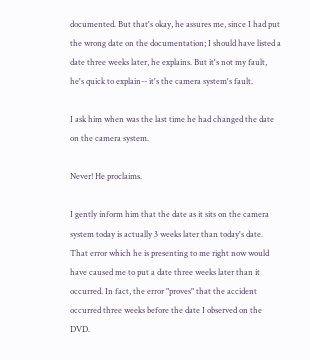documented. But that's okay, he assures me, since I had put the wrong date on the documentation; I should have listed a date three weeks later, he explains. But it's not my fault, he's quick to explain-- it's the camera system's fault.

I ask him when was the last time he had changed the date on the camera system.

Never! He proclaims.

I gently inform him that the date as it sits on the camera system today is actually 3 weeks later than today's date. That error which he is presenting to me right now would have caused me to put a date three weeks later than it occurred. In fact, the error "proves" that the accident occurred three weeks before the date I observed on the DVD.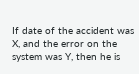If date of the accident was X, and the error on the system was Y, then he is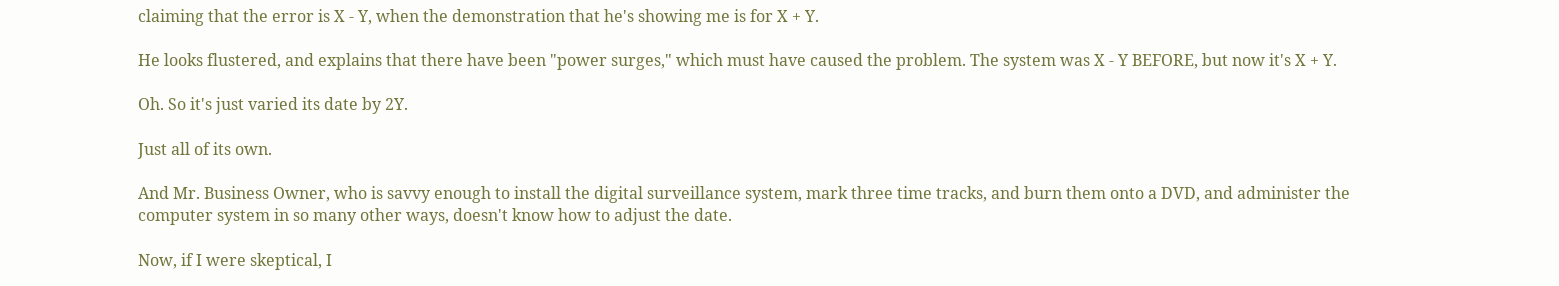claiming that the error is X - Y, when the demonstration that he's showing me is for X + Y.

He looks flustered, and explains that there have been "power surges," which must have caused the problem. The system was X - Y BEFORE, but now it's X + Y.

Oh. So it's just varied its date by 2Y.

Just all of its own.

And Mr. Business Owner, who is savvy enough to install the digital surveillance system, mark three time tracks, and burn them onto a DVD, and administer the computer system in so many other ways, doesn't know how to adjust the date.

Now, if I were skeptical, I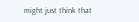might just think that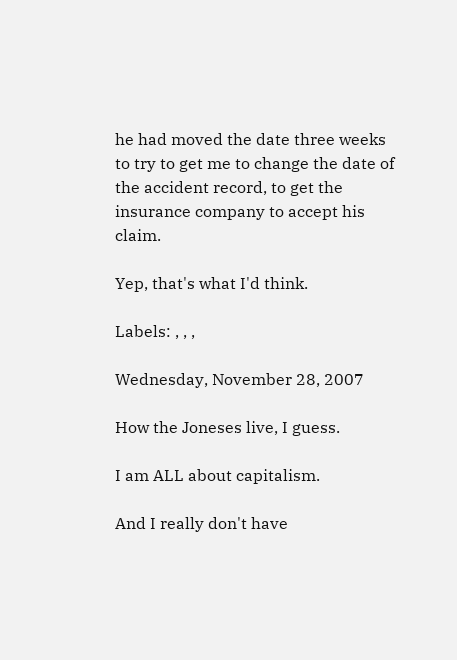he had moved the date three weeks to try to get me to change the date of the accident record, to get the insurance company to accept his claim.

Yep, that's what I'd think.

Labels: , , ,

Wednesday, November 28, 2007

How the Joneses live, I guess.

I am ALL about capitalism.

And I really don't have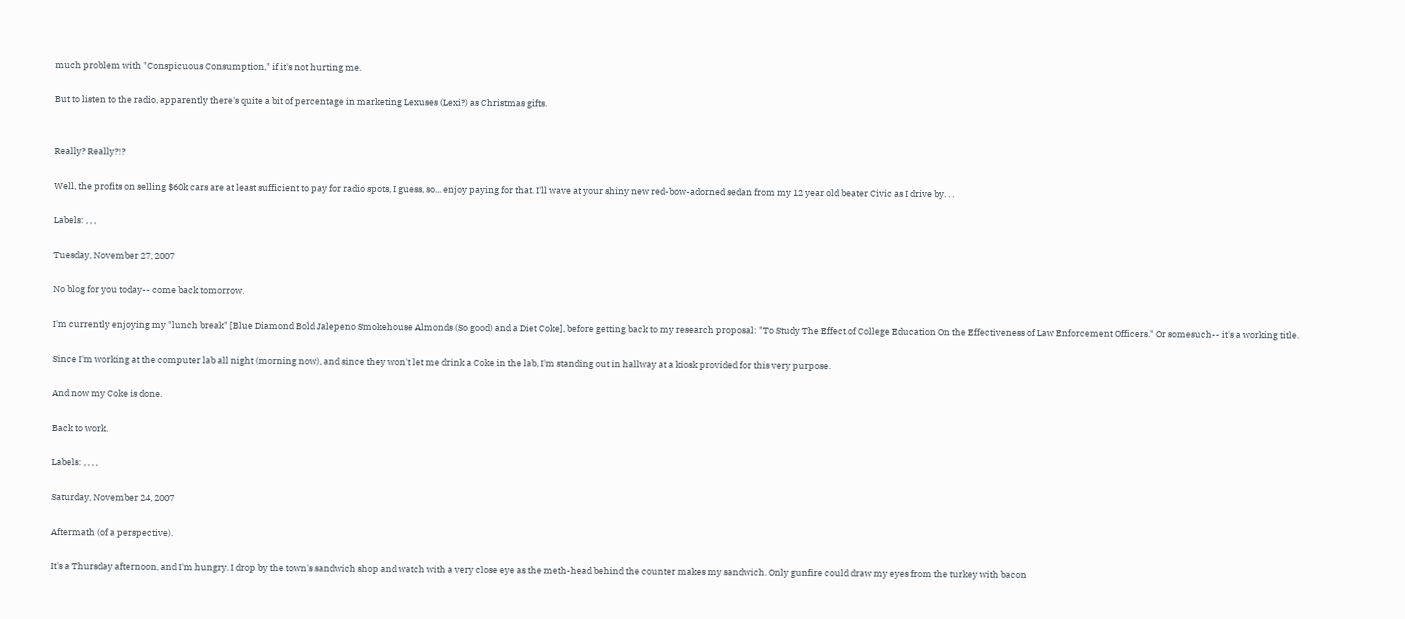much problem with "Conspicuous Consumption," if it's not hurting me.

But to listen to the radio, apparently there's quite a bit of percentage in marketing Lexuses (Lexi?) as Christmas gifts.


Really? Really?!?

Well, the profits on selling $60k cars are at least sufficient to pay for radio spots, I guess, so... enjoy paying for that. I'll wave at your shiny new red-bow-adorned sedan from my 12 year old beater Civic as I drive by. . .

Labels: , , ,

Tuesday, November 27, 2007

No blog for you today-- come back tomorrow.

I'm currently enjoying my "lunch break" [Blue Diamond Bold Jalepeno Smokehouse Almonds (So good) and a Diet Coke], before getting back to my research proposal: "To Study The Effect of College Education On the Effectiveness of Law Enforcement Officers." Or somesuch-- it's a working title.

Since I'm working at the computer lab all night (morning now), and since they won't let me drink a Coke in the lab, I'm standing out in hallway at a kiosk provided for this very purpose.

And now my Coke is done.

Back to work.

Labels: , , , ,

Saturday, November 24, 2007

Aftermath (of a perspective).

It's a Thursday afternoon, and I'm hungry. I drop by the town's sandwich shop and watch with a very close eye as the meth-head behind the counter makes my sandwich. Only gunfire could draw my eyes from the turkey with bacon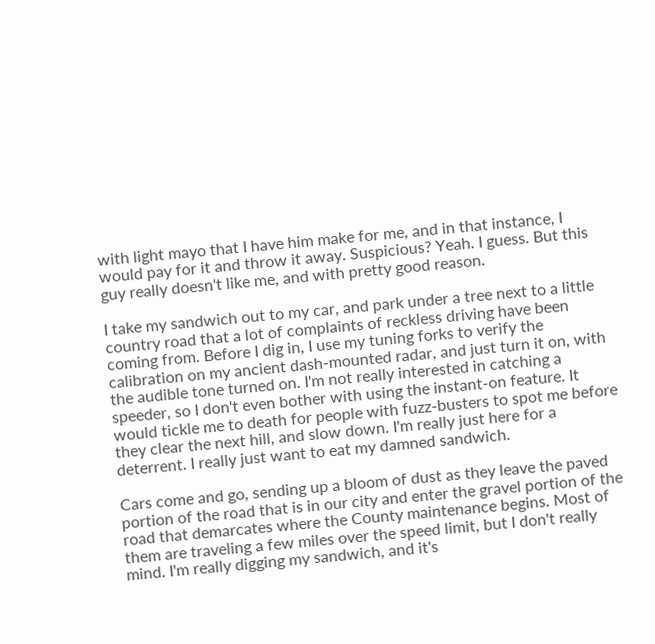with light mayo that I have him make for me, and in that instance, I would pay for it and throw it away. Suspicious? Yeah. I guess. But this guy really doesn't like me, and with pretty good reason.

I take my sandwich out to my car, and park under a tree next to a little country road that a lot of complaints of reckless driving have been coming from. Before I dig in, I use my tuning forks to verify the calibration on my ancient dash-mounted radar, and just turn it on, with the audible tone turned on. I'm not really interested in catching a speeder, so I don't even bother with using the instant-on feature. It would tickle me to death for people with fuzz-busters to spot me before they clear the next hill, and slow down. I'm really just here for a deterrent. I really just want to eat my damned sandwich.

Cars come and go, sending up a bloom of dust as they leave the paved portion of the road that is in our city and enter the gravel portion of the road that demarcates where the County maintenance begins. Most of them are traveling a few miles over the speed limit, but I don't really mind. I'm really digging my sandwich, and it's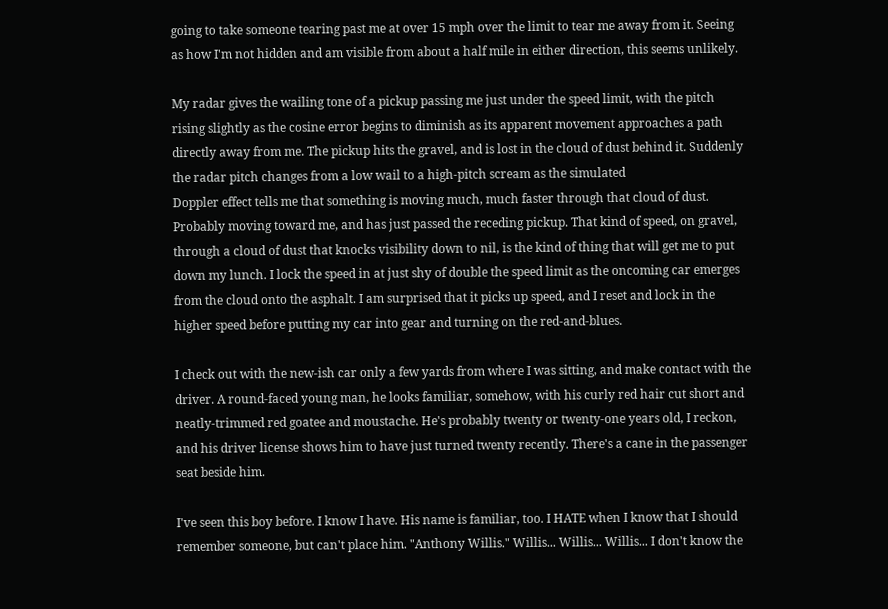going to take someone tearing past me at over 15 mph over the limit to tear me away from it. Seeing as how I'm not hidden and am visible from about a half mile in either direction, this seems unlikely.

My radar gives the wailing tone of a pickup passing me just under the speed limit, with the pitch rising slightly as the cosine error begins to diminish as its apparent movement approaches a path directly away from me. The pickup hits the gravel, and is lost in the cloud of dust behind it. Suddenly the radar pitch changes from a low wail to a high-pitch scream as the simulated
Doppler effect tells me that something is moving much, much faster through that cloud of dust. Probably moving toward me, and has just passed the receding pickup. That kind of speed, on gravel, through a cloud of dust that knocks visibility down to nil, is the kind of thing that will get me to put down my lunch. I lock the speed in at just shy of double the speed limit as the oncoming car emerges from the cloud onto the asphalt. I am surprised that it picks up speed, and I reset and lock in the higher speed before putting my car into gear and turning on the red-and-blues.

I check out with the new-ish car only a few yards from where I was sitting, and make contact with the driver. A round-faced young man, he looks familiar, somehow, with his curly red hair cut short and neatly-trimmed red goatee and moustache. He's probably twenty or twenty-one years old, I reckon, and his driver license shows him to have just turned twenty recently. There's a cane in the passenger seat beside him.

I've seen this boy before. I know I have. His name is familiar, too. I HATE when I know that I should remember someone, but can't place him. "Anthony Willis." Willis... Willis... Willis... I don't know the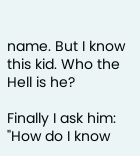name. But I know this kid. Who the Hell is he?

Finally I ask him: "How do I know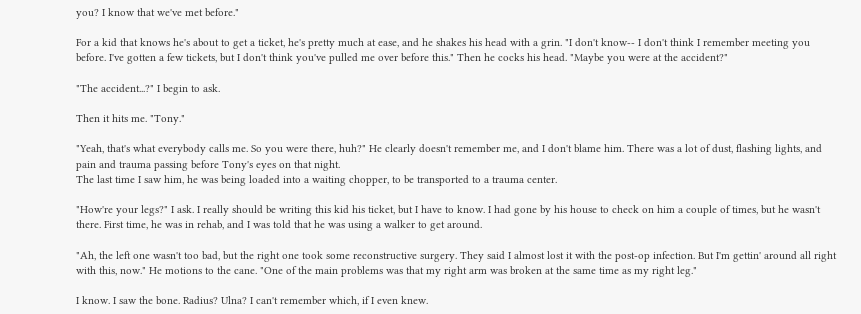you? I know that we've met before."

For a kid that knows he's about to get a ticket, he's pretty much at ease, and he shakes his head with a grin. "I don't know-- I don't think I remember meeting you before. I've gotten a few tickets, but I don't think you've pulled me over before this." Then he cocks his head. "Maybe you were at the accident?"

"The accident...?" I begin to ask.

Then it hits me. "Tony."

"Yeah, that's what everybody calls me. So you were there, huh?" He clearly doesn't remember me, and I don't blame him. There was a lot of dust, flashing lights, and pain and trauma passing before Tony's eyes on that night.
The last time I saw him, he was being loaded into a waiting chopper, to be transported to a trauma center.

"How're your legs?" I ask. I really should be writing this kid his ticket, but I have to know. I had gone by his house to check on him a couple of times, but he wasn't there. First time, he was in rehab, and I was told that he was using a walker to get around.

"Ah, the left one wasn't too bad, but the right one took some reconstructive surgery. They said I almost lost it with the post-op infection. But I'm gettin' around all right with this, now." He motions to the cane. "One of the main problems was that my right arm was broken at the same time as my right leg."

I know. I saw the bone. Radius? Ulna? I can't remember which, if I even knew.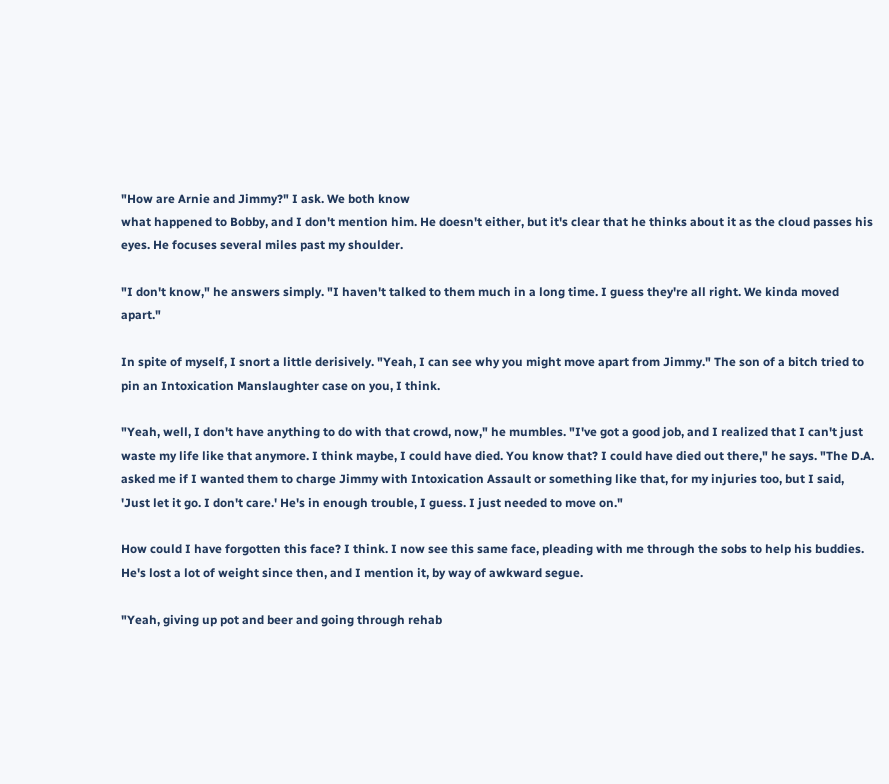"How are Arnie and Jimmy?" I ask. We both know
what happened to Bobby, and I don't mention him. He doesn't either, but it's clear that he thinks about it as the cloud passes his eyes. He focuses several miles past my shoulder.

"I don't know," he answers simply. "I haven't talked to them much in a long time. I guess they're all right. We kinda moved apart."

In spite of myself, I snort a little derisively. "Yeah, I can see why you might move apart from Jimmy." The son of a bitch tried to pin an Intoxication Manslaughter case on you, I think.

"Yeah, well, I don't have anything to do with that crowd, now," he mumbles. "I've got a good job, and I realized that I can't just waste my life like that anymore. I think maybe, I could have died. You know that? I could have died out there," he says. "The D.A. asked me if I wanted them to charge Jimmy with Intoxication Assault or something like that, for my injuries too, but I said, 'Just let it go. I don't care.' He's in enough trouble, I guess. I just needed to move on."

How could I have forgotten this face? I think. I now see this same face, pleading with me through the sobs to help his buddies. He's lost a lot of weight since then, and I mention it, by way of awkward segue.

"Yeah, giving up pot and beer and going through rehab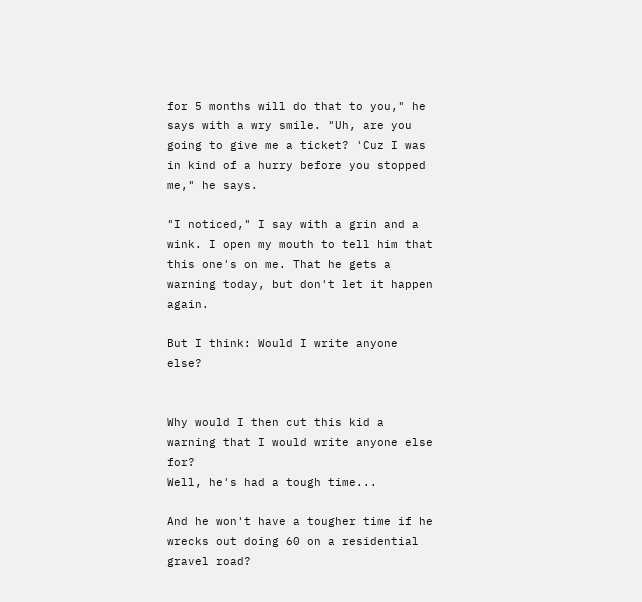for 5 months will do that to you," he says with a wry smile. "Uh, are you going to give me a ticket? 'Cuz I was in kind of a hurry before you stopped me," he says.

"I noticed," I say with a grin and a wink. I open my mouth to tell him that this one's on me. That he gets a warning today, but don't let it happen again.

But I think: Would I write anyone else?


Why would I then cut this kid a warning that I would write anyone else for?
Well, he's had a tough time...

And he won't have a tougher time if he wrecks out doing 60 on a residential gravel road?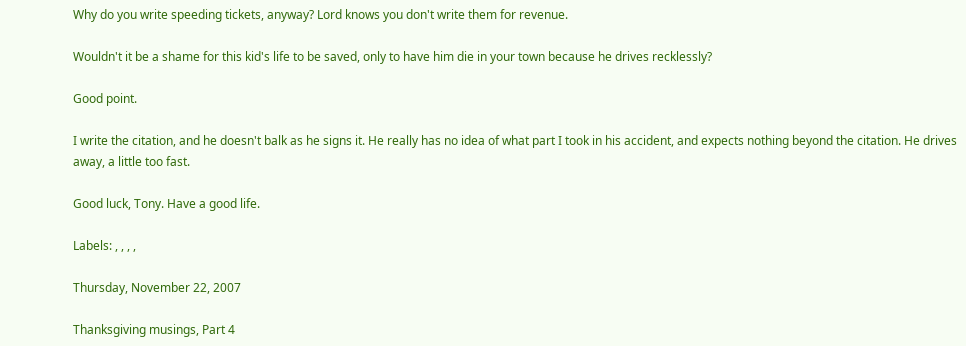Why do you write speeding tickets, anyway? Lord knows you don't write them for revenue.

Wouldn't it be a shame for this kid's life to be saved, only to have him die in your town because he drives recklessly?

Good point.

I write the citation, and he doesn't balk as he signs it. He really has no idea of what part I took in his accident, and expects nothing beyond the citation. He drives away, a little too fast.

Good luck, Tony. Have a good life.

Labels: , , , ,

Thursday, November 22, 2007

Thanksgiving musings, Part 4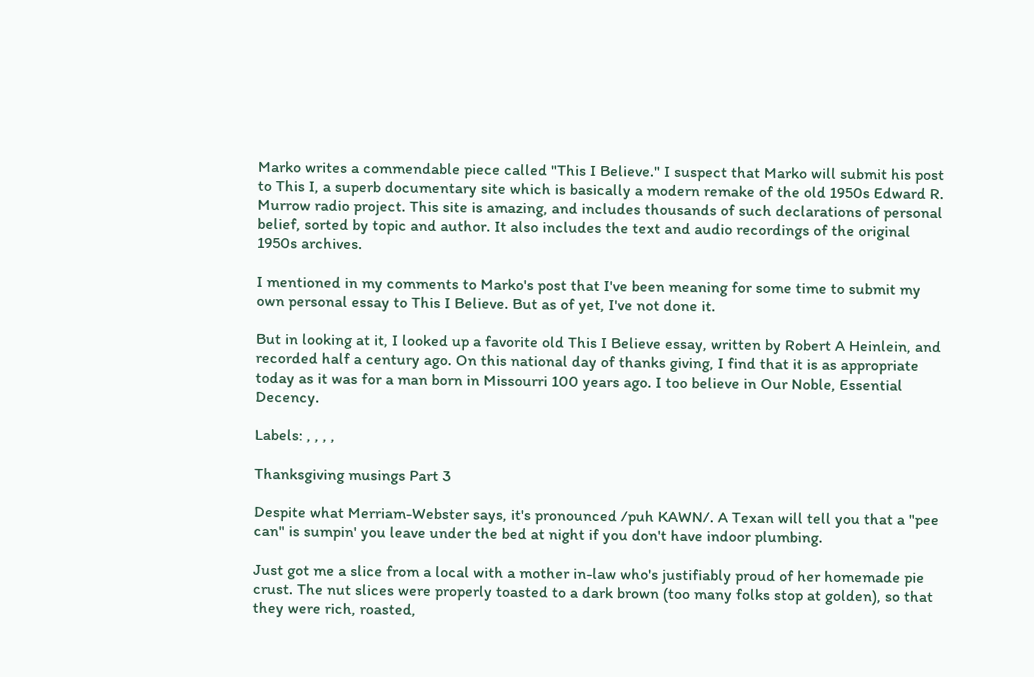Marko writes a commendable piece called "This I Believe." I suspect that Marko will submit his post to This I, a superb documentary site which is basically a modern remake of the old 1950s Edward R. Murrow radio project. This site is amazing, and includes thousands of such declarations of personal belief, sorted by topic and author. It also includes the text and audio recordings of the original 1950s archives.

I mentioned in my comments to Marko's post that I've been meaning for some time to submit my own personal essay to This I Believe. But as of yet, I've not done it.

But in looking at it, I looked up a favorite old This I Believe essay, written by Robert A Heinlein, and recorded half a century ago. On this national day of thanks giving, I find that it is as appropriate today as it was for a man born in Missourri 100 years ago. I too believe in Our Noble, Essential Decency.

Labels: , , , ,

Thanksgiving musings Part 3

Despite what Merriam-Webster says, it's pronounced /puh KAWN/. A Texan will tell you that a "pee can" is sumpin' you leave under the bed at night if you don't have indoor plumbing.

Just got me a slice from a local with a mother in-law who's justifiably proud of her homemade pie crust. The nut slices were properly toasted to a dark brown (too many folks stop at golden), so that they were rich, roasted,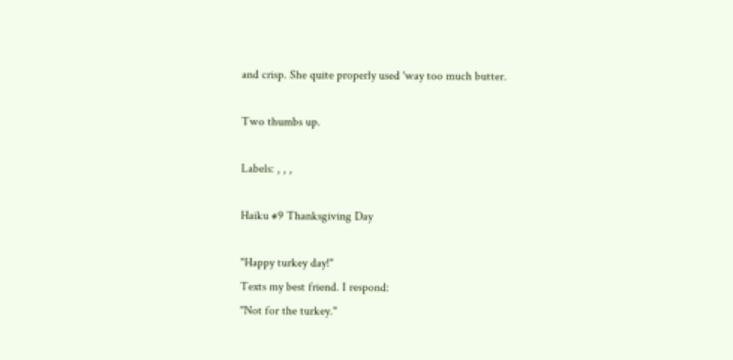and crisp. She quite properly used 'way too much butter.

Two thumbs up.

Labels: , , ,

Haiku #9 Thanksgiving Day

"Happy turkey day!"
Texts my best friend. I respond:
"Not for the turkey."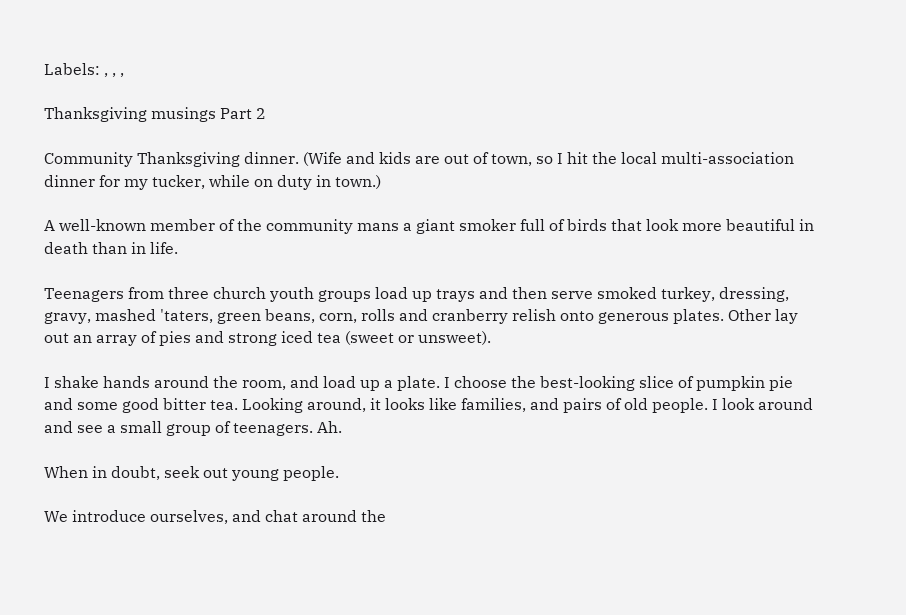Labels: , , ,

Thanksgiving musings Part 2

Community Thanksgiving dinner. (Wife and kids are out of town, so I hit the local multi-association dinner for my tucker, while on duty in town.)

A well-known member of the community mans a giant smoker full of birds that look more beautiful in death than in life.

Teenagers from three church youth groups load up trays and then serve smoked turkey, dressing, gravy, mashed 'taters, green beans, corn, rolls and cranberry relish onto generous plates. Other lay out an array of pies and strong iced tea (sweet or unsweet).

I shake hands around the room, and load up a plate. I choose the best-looking slice of pumpkin pie and some good bitter tea. Looking around, it looks like families, and pairs of old people. I look around and see a small group of teenagers. Ah.

When in doubt, seek out young people.

We introduce ourselves, and chat around the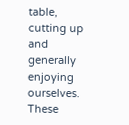table, cutting up and generally enjoying ourselves. These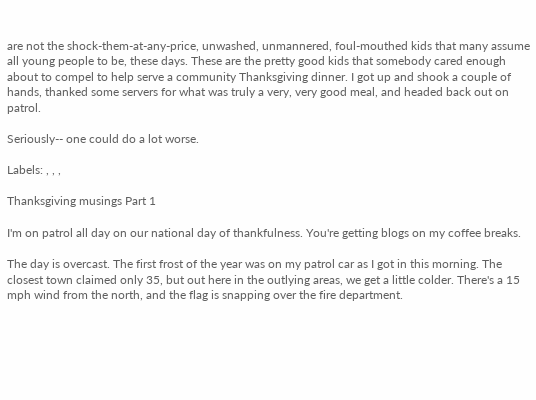are not the shock-them-at-any-price, unwashed, unmannered, foul-mouthed kids that many assume all young people to be, these days. These are the pretty good kids that somebody cared enough about to compel to help serve a community Thanksgiving dinner. I got up and shook a couple of hands, thanked some servers for what was truly a very, very good meal, and headed back out on patrol.

Seriously-- one could do a lot worse.

Labels: , , ,

Thanksgiving musings Part 1

I'm on patrol all day on our national day of thankfulness. You're getting blogs on my coffee breaks.

The day is overcast. The first frost of the year was on my patrol car as I got in this morning. The closest town claimed only 35, but out here in the outlying areas, we get a little colder. There's a 15 mph wind from the north, and the flag is snapping over the fire department.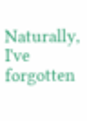Naturally, I've forgotten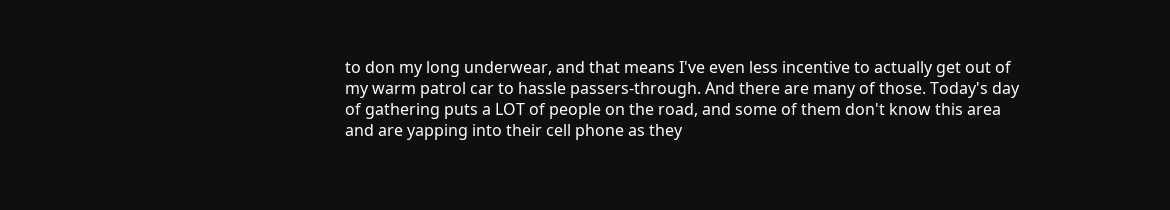to don my long underwear, and that means I've even less incentive to actually get out of my warm patrol car to hassle passers-through. And there are many of those. Today's day of gathering puts a LOT of people on the road, and some of them don't know this area and are yapping into their cell phone as they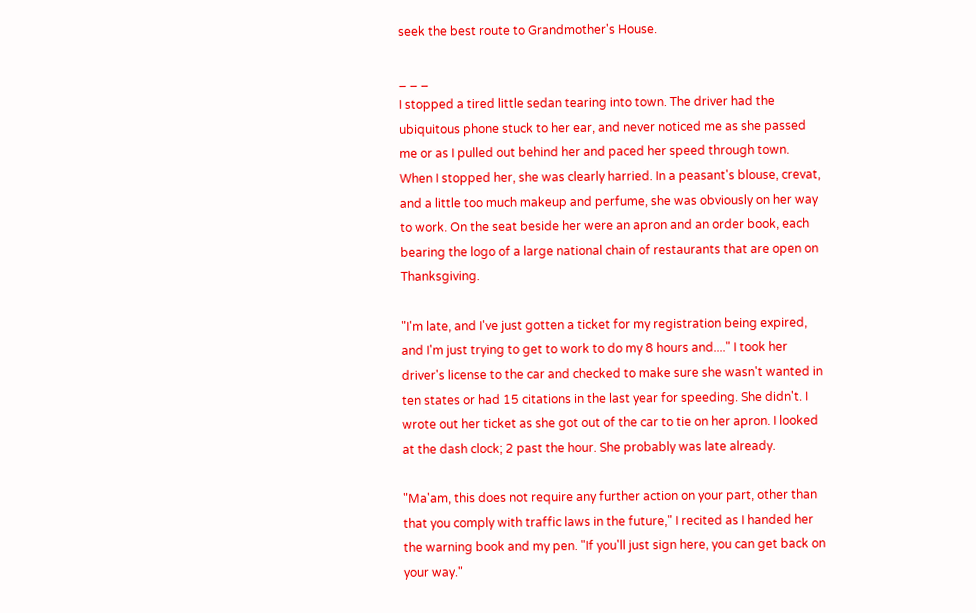seek the best route to Grandmother's House.

_ _ _
I stopped a tired little sedan tearing into town. The driver had the ubiquitous phone stuck to her ear, and never noticed me as she passed me or as I pulled out behind her and paced her speed through town. When I stopped her, she was clearly harried. In a peasant's blouse, crevat, and a little too much makeup and perfume, she was obviously on her way to work. On the seat beside her were an apron and an order book, each bearing the logo of a large national chain of restaurants that are open on Thanksgiving.

"I'm late, and I've just gotten a ticket for my registration being expired, and I'm just trying to get to work to do my 8 hours and...." I took her driver's license to the car and checked to make sure she wasn't wanted in ten states or had 15 citations in the last year for speeding. She didn't. I wrote out her ticket as she got out of the car to tie on her apron. I looked at the dash clock; 2 past the hour. She probably was late already.

"Ma'am, this does not require any further action on your part, other than that you comply with traffic laws in the future," I recited as I handed her the warning book and my pen. "If you'll just sign here, you can get back on your way."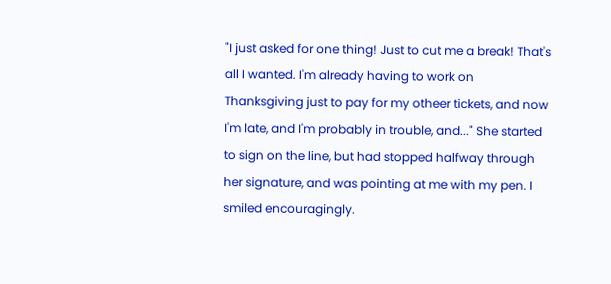"I just asked for one thing! Just to cut me a break! That's all I wanted. I'm already having to work on Thanksgiving just to pay for my otheer tickets, and now I'm late, and I'm probably in trouble, and..." She started to sign on the line, but had stopped halfway through her signature, and was pointing at me with my pen. I smiled encouragingly.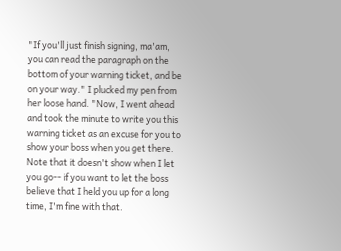"If you'll just finish signing, ma'am, you can read the paragraph on the bottom of your warning ticket, and be on your way." I plucked my pen from her loose hand. "Now, I went ahead and took the minute to write you this warning ticket as an excuse for you to show your boss when you get there. Note that it doesn't show when I let you go-- if you want to let the boss believe that I held you up for a long time, I'm fine with that.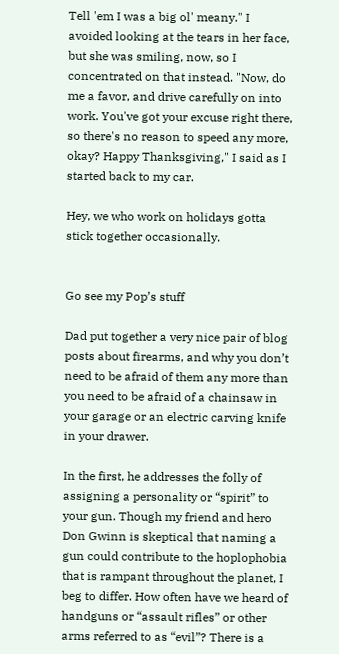Tell 'em I was a big ol' meany." I avoided looking at the tears in her face, but she was smiling, now, so I concentrated on that instead. "Now, do me a favor, and drive carefully on into work. You've got your excuse right there, so there's no reason to speed any more, okay? Happy Thanksgiving," I said as I started back to my car.

Hey, we who work on holidays gotta stick together occasionally.


Go see my Pop’s stuff

Dad put together a very nice pair of blog posts about firearms, and why you don’t need to be afraid of them any more than you need to be afraid of a chainsaw in your garage or an electric carving knife in your drawer.

In the first, he addresses the folly of assigning a personality or “spirit” to your gun. Though my friend and hero Don Gwinn is skeptical that naming a gun could contribute to the hoplophobia that is rampant throughout the planet, I beg to differ. How often have we heard of handguns or “assault rifles” or other arms referred to as “evil”? There is a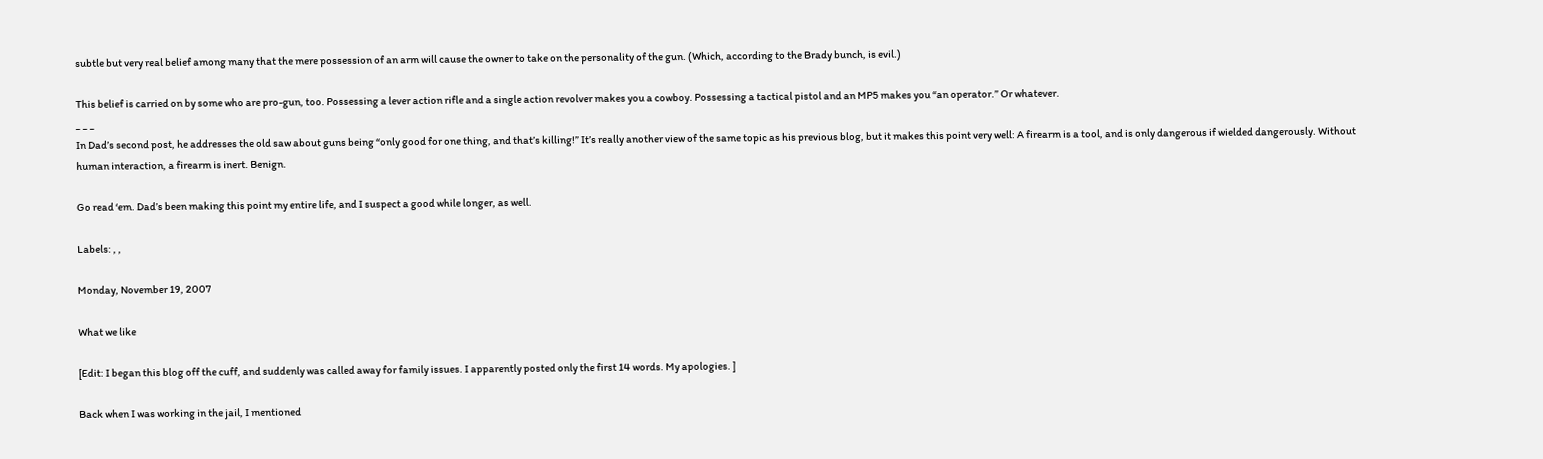subtle but very real belief among many that the mere possession of an arm will cause the owner to take on the personality of the gun. (Which, according to the Brady bunch, is evil.)

This belief is carried on by some who are pro-gun, too. Possessing a lever action rifle and a single action revolver makes you a cowboy. Possessing a tactical pistol and an MP5 makes you “an operator.” Or whatever.
_ _ _
In Dad’s second post, he addresses the old saw about guns being “only good for one thing, and that’s killing!” It’s really another view of the same topic as his previous blog, but it makes this point very well: A firearm is a tool, and is only dangerous if wielded dangerously. Without human interaction, a firearm is inert. Benign.

Go read ‘em. Dad’s been making this point my entire life, and I suspect a good while longer, as well.

Labels: , ,

Monday, November 19, 2007

What we like

[Edit: I began this blog off the cuff, and suddenly was called away for family issues. I apparently posted only the first 14 words. My apologies. ]

Back when I was working in the jail, I mentioned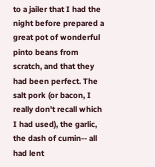to a jailer that I had the night before prepared a great pot of wonderful pinto beans from scratch, and that they had been perfect. The salt pork (or bacon, I really don't recall which I had used), the garlic, the dash of cumin-- all had lent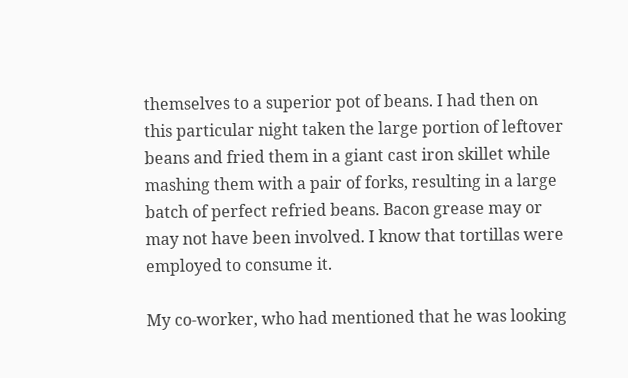themselves to a superior pot of beans. I had then on this particular night taken the large portion of leftover beans and fried them in a giant cast iron skillet while mashing them with a pair of forks, resulting in a large batch of perfect refried beans. Bacon grease may or may not have been involved. I know that tortillas were employed to consume it.

My co-worker, who had mentioned that he was looking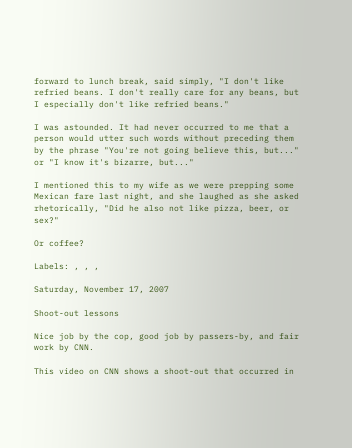forward to lunch break, said simply, "I don't like refried beans. I don't really care for any beans, but I especially don't like refried beans."

I was astounded. It had never occurred to me that a person would utter such words without preceding them by the phrase "You're not going believe this, but..." or "I know it's bizarre, but..."

I mentioned this to my wife as we were prepping some Mexican fare last night, and she laughed as she asked rhetorically, "Did he also not like pizza, beer, or sex?"

Or coffee?

Labels: , , ,

Saturday, November 17, 2007

Shoot-out lessons

Nice job by the cop, good job by passers-by, and fair work by CNN.

This video on CNN shows a shoot-out that occurred in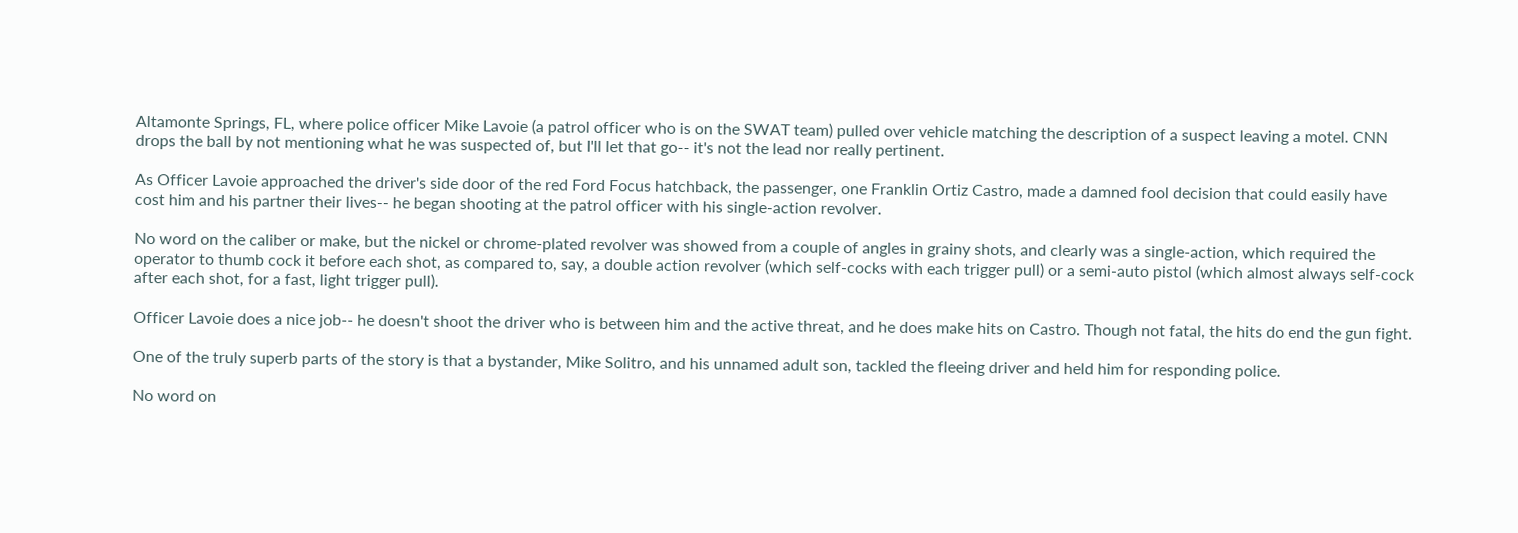Altamonte Springs, FL, where police officer Mike Lavoie (a patrol officer who is on the SWAT team) pulled over vehicle matching the description of a suspect leaving a motel. CNN drops the ball by not mentioning what he was suspected of, but I'll let that go-- it's not the lead nor really pertinent.

As Officer Lavoie approached the driver's side door of the red Ford Focus hatchback, the passenger, one Franklin Ortiz Castro, made a damned fool decision that could easily have cost him and his partner their lives-- he began shooting at the patrol officer with his single-action revolver.

No word on the caliber or make, but the nickel or chrome-plated revolver was showed from a couple of angles in grainy shots, and clearly was a single-action, which required the operator to thumb cock it before each shot, as compared to, say, a double action revolver (which self-cocks with each trigger pull) or a semi-auto pistol (which almost always self-cock after each shot, for a fast, light trigger pull).

Officer Lavoie does a nice job-- he doesn't shoot the driver who is between him and the active threat, and he does make hits on Castro. Though not fatal, the hits do end the gun fight.

One of the truly superb parts of the story is that a bystander, Mike Solitro, and his unnamed adult son, tackled the fleeing driver and held him for responding police.

No word on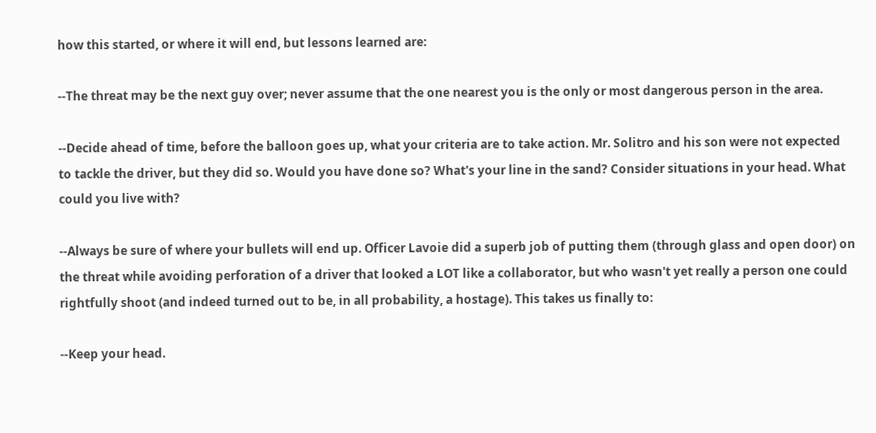how this started, or where it will end, but lessons learned are:

--The threat may be the next guy over; never assume that the one nearest you is the only or most dangerous person in the area.

--Decide ahead of time, before the balloon goes up, what your criteria are to take action. Mr. Solitro and his son were not expected to tackle the driver, but they did so. Would you have done so? What's your line in the sand? Consider situations in your head. What could you live with?

--Always be sure of where your bullets will end up. Officer Lavoie did a superb job of putting them (through glass and open door) on the threat while avoiding perforation of a driver that looked a LOT like a collaborator, but who wasn't yet really a person one could rightfully shoot (and indeed turned out to be, in all probability, a hostage). This takes us finally to:

--Keep your head.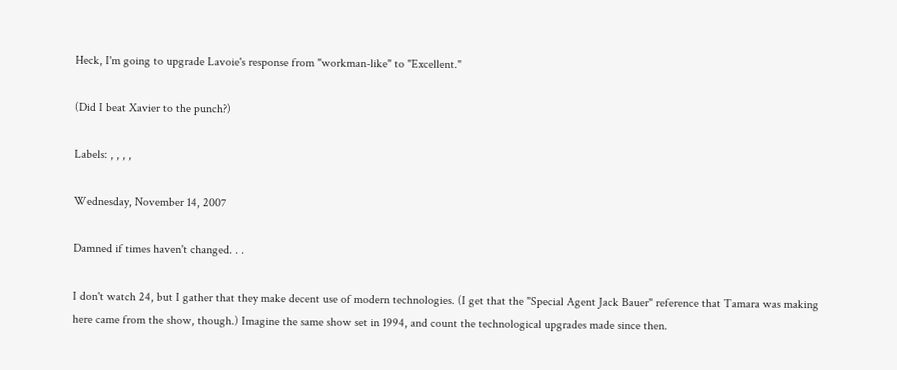Heck, I'm going to upgrade Lavoie's response from "workman-like" to "Excellent."

(Did I beat Xavier to the punch?)

Labels: , , , ,

Wednesday, November 14, 2007

Damned if times haven't changed. . .

I don't watch 24, but I gather that they make decent use of modern technologies. (I get that the "Special Agent Jack Bauer" reference that Tamara was making here came from the show, though.) Imagine the same show set in 1994, and count the technological upgrades made since then.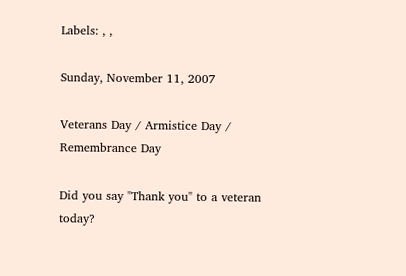Labels: , ,

Sunday, November 11, 2007

Veterans Day / Armistice Day / Remembrance Day

Did you say "Thank you" to a veteran today?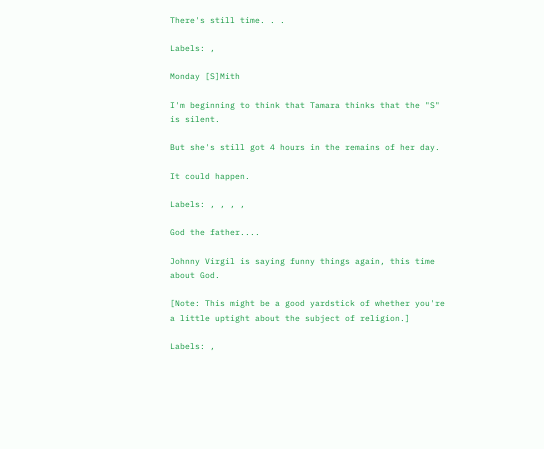There's still time. . .

Labels: ,

Monday [S]Mith

I'm beginning to think that Tamara thinks that the "S" is silent.

But she's still got 4 hours in the remains of her day.

It could happen.

Labels: , , , ,

God the father....

Johnny Virgil is saying funny things again, this time about God.

[Note: This might be a good yardstick of whether you're a little uptight about the subject of religion.]

Labels: ,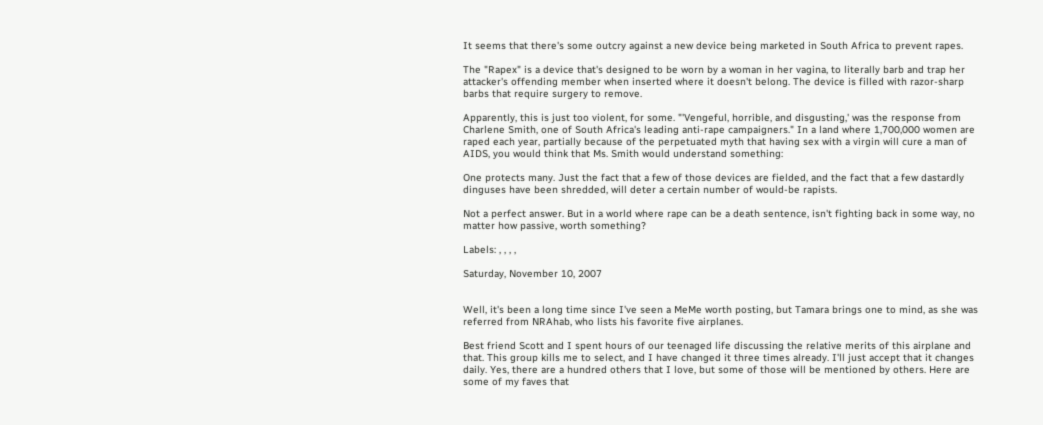It seems that there's some outcry against a new device being marketed in South Africa to prevent rapes.

The "Rapex" is a device that's designed to be worn by a woman in her vagina, to literally barb and trap her attacker's offending member when inserted where it doesn't belong. The device is filled with razor-sharp barbs that require surgery to remove.

Apparently, this is just too violent, for some. "'Vengeful, horrible, and disgusting,' was the response from Charlene Smith, one of South Africa's leading anti-rape campaigners." In a land where 1,700,000 women are raped each year, partially because of the perpetuated myth that having sex with a virgin will cure a man of AIDS, you would think that Ms. Smith would understand something:

One protects many. Just the fact that a few of those devices are fielded, and the fact that a few dastardly dinguses have been shredded, will deter a certain number of would-be rapists.

Not a perfect answer. But in a world where rape can be a death sentence, isn't fighting back in some way, no matter how passive, worth something?

Labels: , , , ,

Saturday, November 10, 2007


Well, it's been a long time since I've seen a MeMe worth posting, but Tamara brings one to mind, as she was referred from NRAhab, who lists his favorite five airplanes.

Best friend Scott and I spent hours of our teenaged life discussing the relative merits of this airplane and that. This group kills me to select, and I have changed it three times already. I'll just accept that it changes daily. Yes, there are a hundred others that I love, but some of those will be mentioned by others. Here are some of my faves that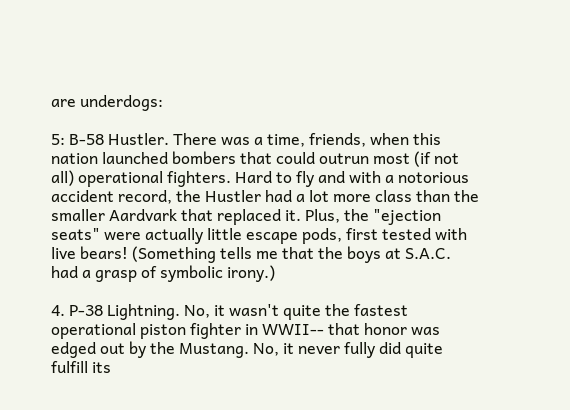are underdogs:

5: B-58 Hustler. There was a time, friends, when this nation launched bombers that could outrun most (if not all) operational fighters. Hard to fly and with a notorious accident record, the Hustler had a lot more class than the smaller Aardvark that replaced it. Plus, the "ejection seats" were actually little escape pods, first tested with live bears! (Something tells me that the boys at S.A.C. had a grasp of symbolic irony.)

4. P-38 Lightning. No, it wasn't quite the fastest operational piston fighter in WWII-- that honor was edged out by the Mustang. No, it never fully did quite fulfill its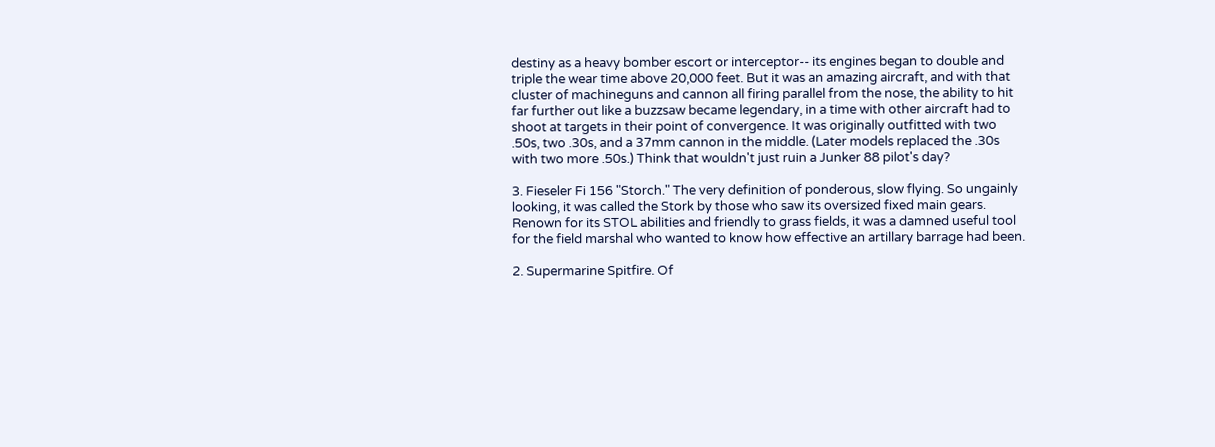destiny as a heavy bomber escort or interceptor-- its engines began to double and triple the wear time above 20,000 feet. But it was an amazing aircraft, and with that cluster of machineguns and cannon all firing parallel from the nose, the ability to hit far further out like a buzzsaw became legendary, in a time with other aircraft had to shoot at targets in their point of convergence. It was originally outfitted with two .50s, two .30s, and a 37mm cannon in the middle. (Later models replaced the .30s with two more .50s.) Think that wouldn't just ruin a Junker 88 pilot's day?

3. Fieseler Fi 156 "Storch." The very definition of ponderous, slow flying. So ungainly looking, it was called the Stork by those who saw its oversized fixed main gears. Renown for its STOL abilities and friendly to grass fields, it was a damned useful tool for the field marshal who wanted to know how effective an artillary barrage had been.

2. Supermarine Spitfire. Of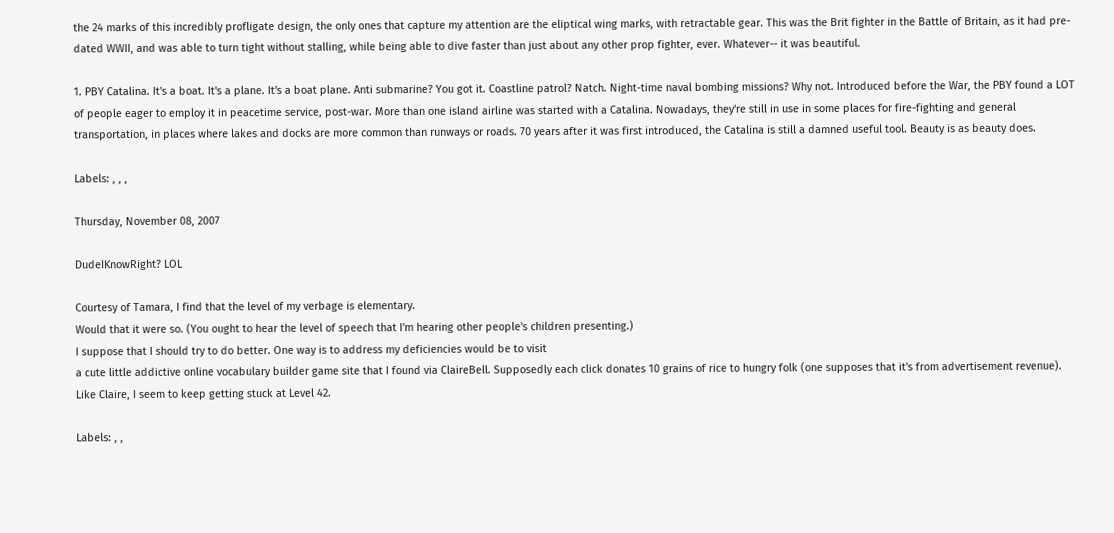the 24 marks of this incredibly profligate design, the only ones that capture my attention are the eliptical wing marks, with retractable gear. This was the Brit fighter in the Battle of Britain, as it had pre-dated WWII, and was able to turn tight without stalling, while being able to dive faster than just about any other prop fighter, ever. Whatever-- it was beautiful.

1. PBY Catalina. It's a boat. It's a plane. It's a boat plane. Anti submarine? You got it. Coastline patrol? Natch. Night-time naval bombing missions? Why not. Introduced before the War, the PBY found a LOT of people eager to employ it in peacetime service, post-war. More than one island airline was started with a Catalina. Nowadays, they're still in use in some places for fire-fighting and general transportation, in places where lakes and docks are more common than runways or roads. 70 years after it was first introduced, the Catalina is still a damned useful tool. Beauty is as beauty does.

Labels: , , ,

Thursday, November 08, 2007

DudeIKnowRight? LOL

Courtesy of Tamara, I find that the level of my verbage is elementary.
Would that it were so. (You ought to hear the level of speech that I'm hearing other people's children presenting.)
I suppose that I should try to do better. One way is to address my deficiencies would be to visit
a cute little addictive online vocabulary builder game site that I found via ClaireBell. Supposedly each click donates 10 grains of rice to hungry folk (one supposes that it's from advertisement revenue). Like Claire, I seem to keep getting stuck at Level 42.

Labels: , ,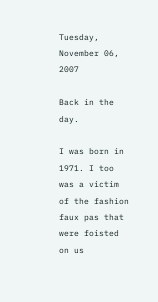Tuesday, November 06, 2007

Back in the day.

I was born in 1971. I too was a victim of the fashion faux pas that were foisted on us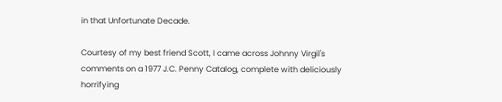in that Unfortunate Decade.

Courtesy of my best friend Scott, I came across Johnny Virgil's comments on a 1977 J.C. Penny Catalog, complete with deliciously horrifying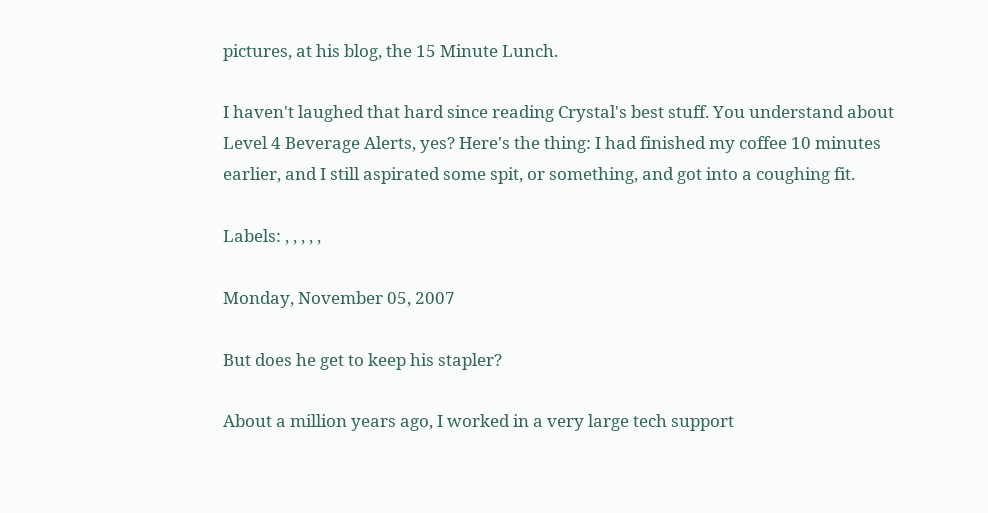pictures, at his blog, the 15 Minute Lunch.

I haven't laughed that hard since reading Crystal's best stuff. You understand about Level 4 Beverage Alerts, yes? Here's the thing: I had finished my coffee 10 minutes earlier, and I still aspirated some spit, or something, and got into a coughing fit.

Labels: , , , , ,

Monday, November 05, 2007

But does he get to keep his stapler?

About a million years ago, I worked in a very large tech support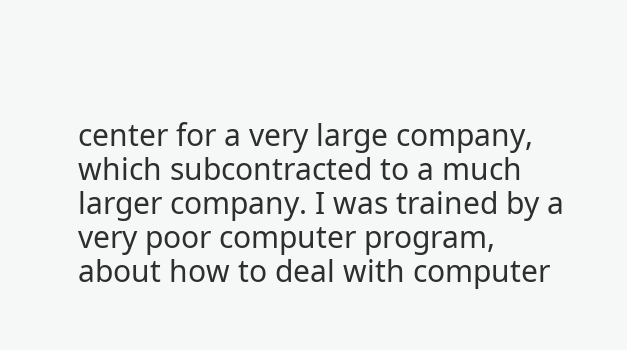center for a very large company, which subcontracted to a much larger company. I was trained by a very poor computer program, about how to deal with computer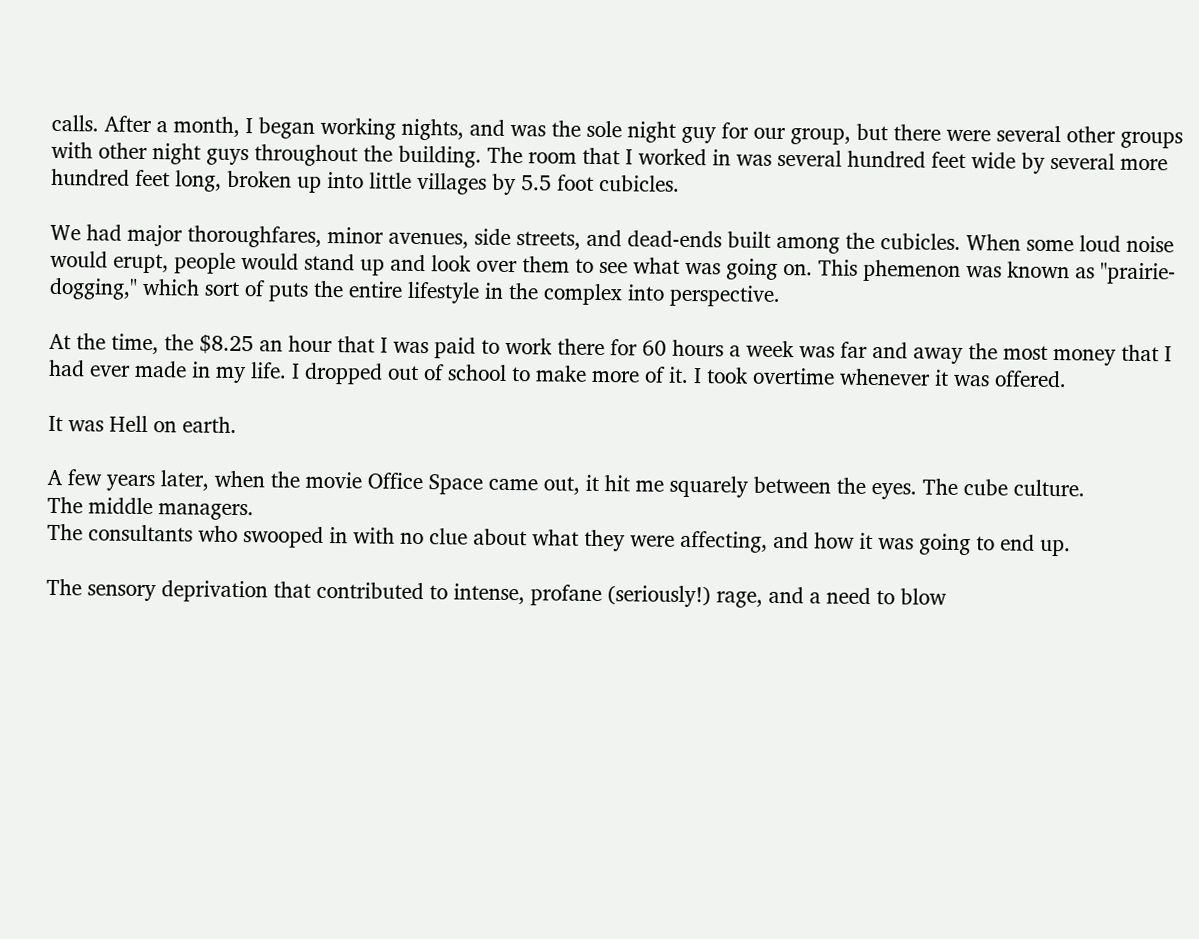calls. After a month, I began working nights, and was the sole night guy for our group, but there were several other groups with other night guys throughout the building. The room that I worked in was several hundred feet wide by several more hundred feet long, broken up into little villages by 5.5 foot cubicles.

We had major thoroughfares, minor avenues, side streets, and dead-ends built among the cubicles. When some loud noise would erupt, people would stand up and look over them to see what was going on. This phemenon was known as "prairie-dogging," which sort of puts the entire lifestyle in the complex into perspective.

At the time, the $8.25 an hour that I was paid to work there for 60 hours a week was far and away the most money that I had ever made in my life. I dropped out of school to make more of it. I took overtime whenever it was offered.

It was Hell on earth.

A few years later, when the movie Office Space came out, it hit me squarely between the eyes. The cube culture.
The middle managers.
The consultants who swooped in with no clue about what they were affecting, and how it was going to end up.

The sensory deprivation that contributed to intense, profane (seriously!) rage, and a need to blow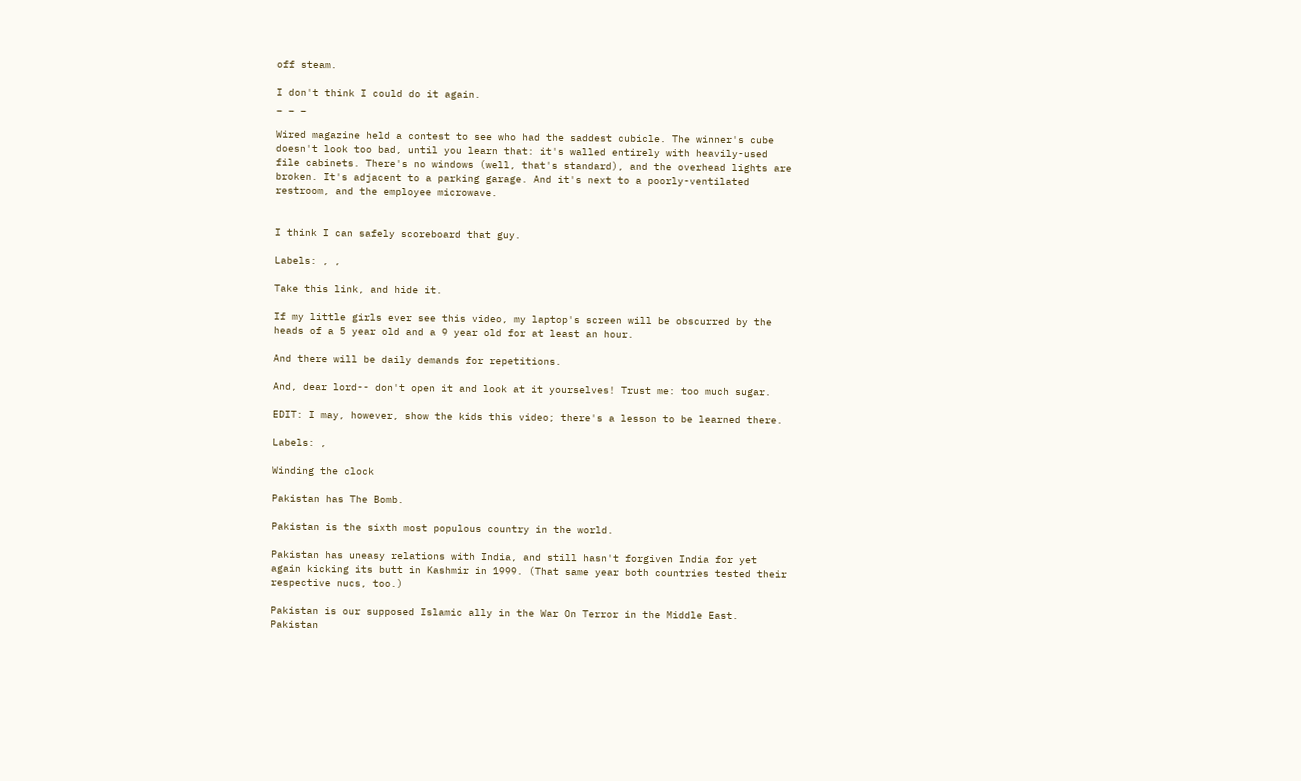off steam.

I don't think I could do it again.
_ _ _

Wired magazine held a contest to see who had the saddest cubicle. The winner's cube doesn't look too bad, until you learn that: it's walled entirely with heavily-used file cabinets. There's no windows (well, that's standard), and the overhead lights are broken. It's adjacent to a parking garage. And it's next to a poorly-ventilated restroom, and the employee microwave.


I think I can safely scoreboard that guy.

Labels: , ,

Take this link, and hide it.

If my little girls ever see this video, my laptop's screen will be obscurred by the heads of a 5 year old and a 9 year old for at least an hour.

And there will be daily demands for repetitions.

And, dear lord-- don't open it and look at it yourselves! Trust me: too much sugar.

EDIT: I may, however, show the kids this video; there's a lesson to be learned there.

Labels: ,

Winding the clock

Pakistan has The Bomb.

Pakistan is the sixth most populous country in the world.

Pakistan has uneasy relations with India, and still hasn't forgiven India for yet again kicking its butt in Kashmir in 1999. (That same year both countries tested their respective nucs, too.)

Pakistan is our supposed Islamic ally in the War On Terror in the Middle East. Pakistan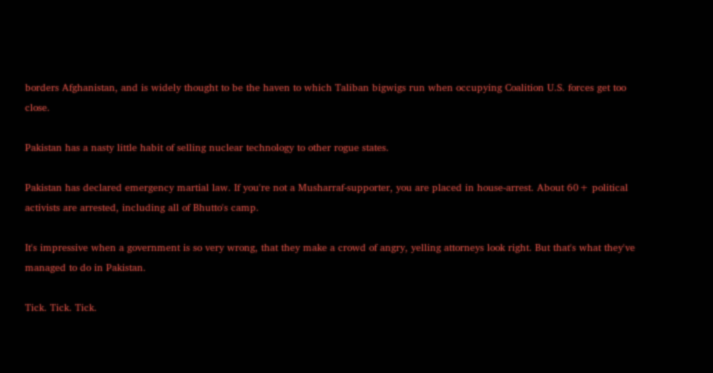borders Afghanistan, and is widely thought to be the haven to which Taliban bigwigs run when occupying Coalition U.S. forces get too close.

Pakistan has a nasty little habit of selling nuclear technology to other rogue states.

Pakistan has declared emergency martial law. If you're not a Musharraf-supporter, you are placed in house-arrest. About 60+ political activists are arrested, including all of Bhutto's camp.

It's impressive when a government is so very wrong, that they make a crowd of angry, yelling attorneys look right. But that's what they've managed to do in Pakistan.

Tick. Tick. Tick.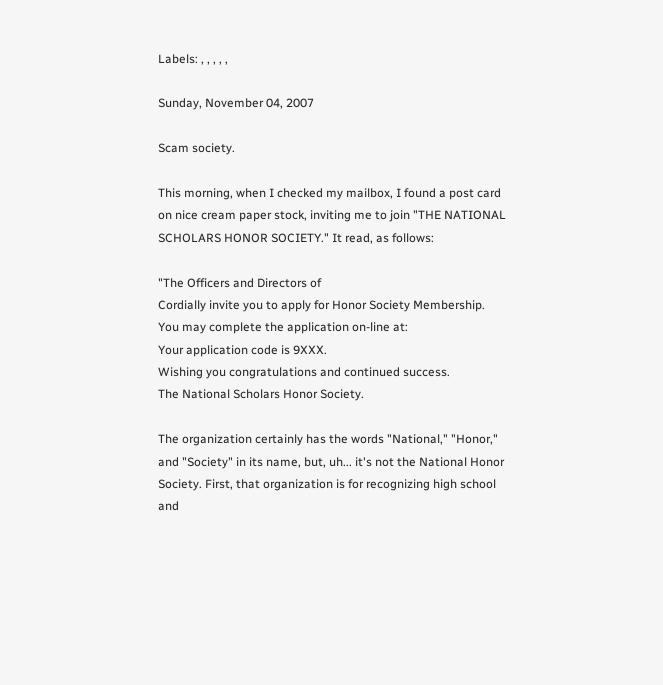Labels: , , , , ,

Sunday, November 04, 2007

Scam society.

This morning, when I checked my mailbox, I found a post card on nice cream paper stock, inviting me to join "THE NATIONAL SCHOLARS HONOR SOCIETY." It read, as follows:

"The Officers and Directors of
Cordially invite you to apply for Honor Society Membership.
You may complete the application on-line at:
Your application code is 9XXX.
Wishing you congratulations and continued success.
The National Scholars Honor Society.

The organization certainly has the words "National," "Honor," and "Society" in its name, but, uh... it's not the National Honor Society. First, that organization is for recognizing high school and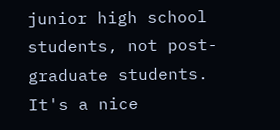junior high school students, not post-graduate students. It's a nice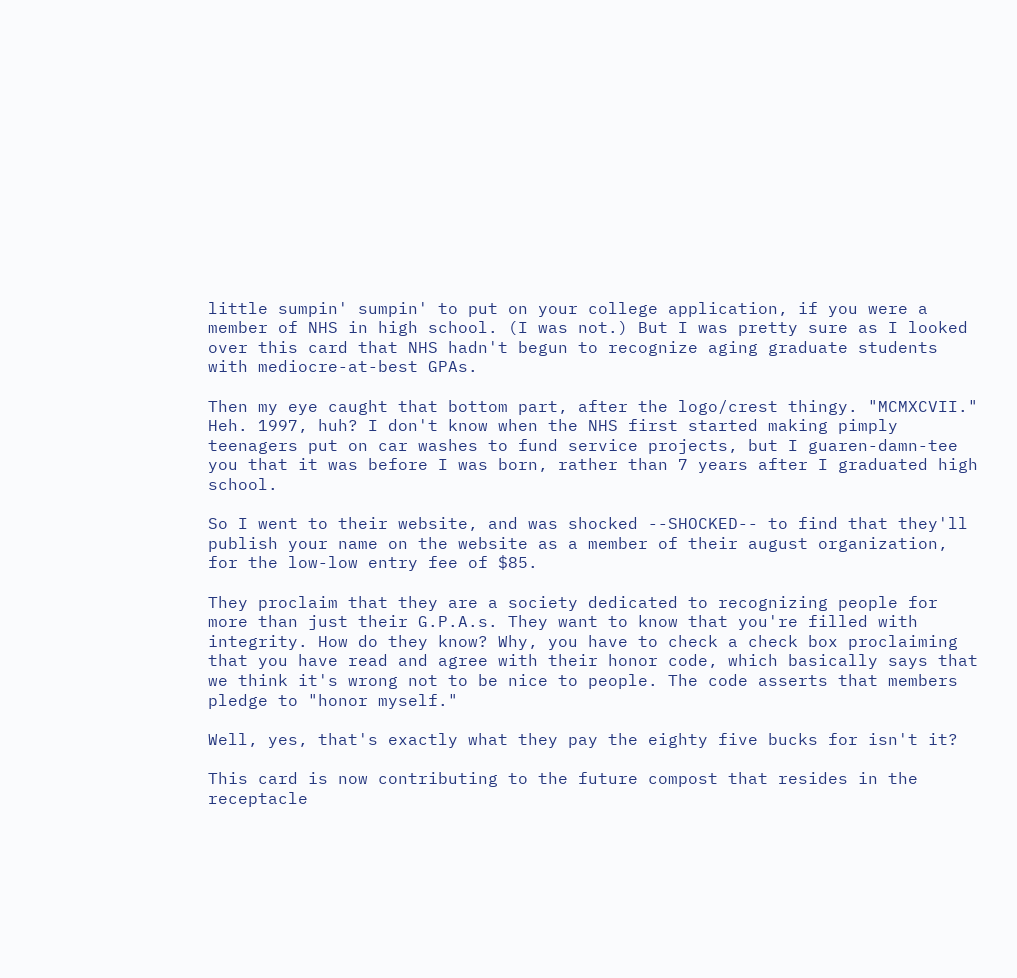little sumpin' sumpin' to put on your college application, if you were a member of NHS in high school. (I was not.) But I was pretty sure as I looked over this card that NHS hadn't begun to recognize aging graduate students with mediocre-at-best GPAs.

Then my eye caught that bottom part, after the logo/crest thingy. "MCMXCVII." Heh. 1997, huh? I don't know when the NHS first started making pimply teenagers put on car washes to fund service projects, but I guaren-damn-tee you that it was before I was born, rather than 7 years after I graduated high school.

So I went to their website, and was shocked --SHOCKED-- to find that they'll publish your name on the website as a member of their august organization, for the low-low entry fee of $85.

They proclaim that they are a society dedicated to recognizing people for more than just their G.P.A.s. They want to know that you're filled with integrity. How do they know? Why, you have to check a check box proclaiming that you have read and agree with their honor code, which basically says that we think it's wrong not to be nice to people. The code asserts that members pledge to "honor myself."

Well, yes, that's exactly what they pay the eighty five bucks for isn't it?

This card is now contributing to the future compost that resides in the receptacle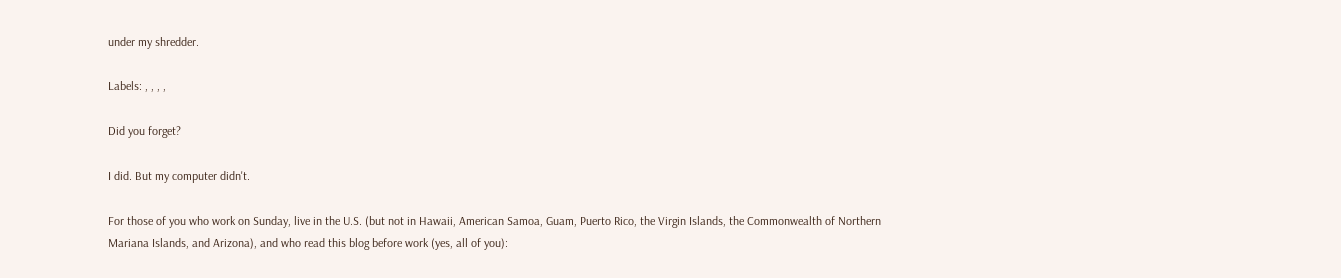under my shredder.

Labels: , , , ,

Did you forget?

I did. But my computer didn't.

For those of you who work on Sunday, live in the U.S. (but not in Hawaii, American Samoa, Guam, Puerto Rico, the Virgin Islands, the Commonwealth of Northern Mariana Islands, and Arizona), and who read this blog before work (yes, all of you):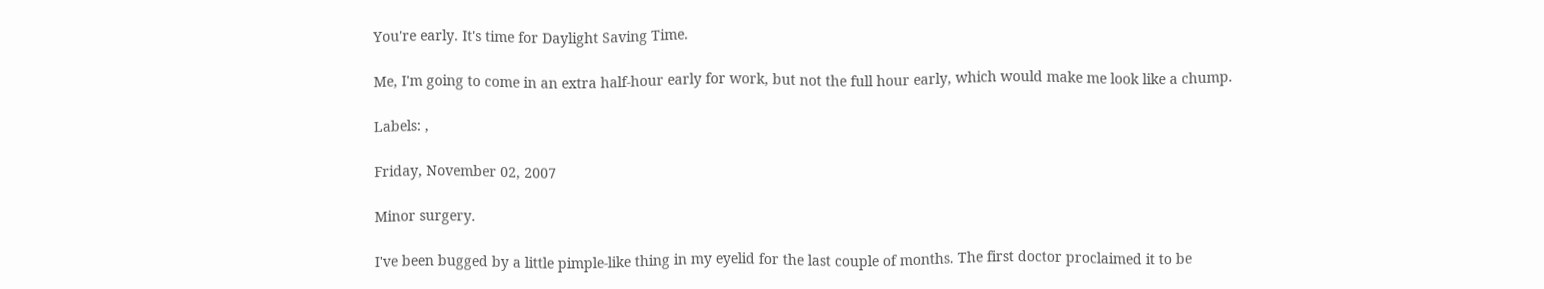You're early. It's time for Daylight Saving Time.

Me, I'm going to come in an extra half-hour early for work, but not the full hour early, which would make me look like a chump.

Labels: ,

Friday, November 02, 2007

Minor surgery.

I've been bugged by a little pimple-like thing in my eyelid for the last couple of months. The first doctor proclaimed it to be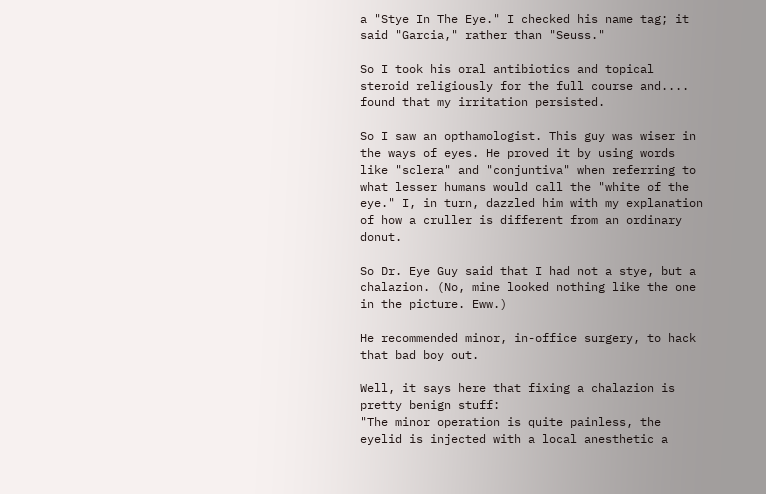a "Stye In The Eye." I checked his name tag; it said "Garcia," rather than "Seuss."

So I took his oral antibiotics and topical steroid religiously for the full course and.... found that my irritation persisted.

So I saw an opthamologist. This guy was wiser in the ways of eyes. He proved it by using words like "sclera" and "conjuntiva" when referring to what lesser humans would call the "white of the eye." I, in turn, dazzled him with my explanation of how a cruller is different from an ordinary donut.

So Dr. Eye Guy said that I had not a stye, but a chalazion. (No, mine looked nothing like the one in the picture. Eww.)

He recommended minor, in-office surgery, to hack that bad boy out.

Well, it says here that fixing a chalazion is pretty benign stuff:
"The minor operation is quite painless, the eyelid is injected with a local anesthetic a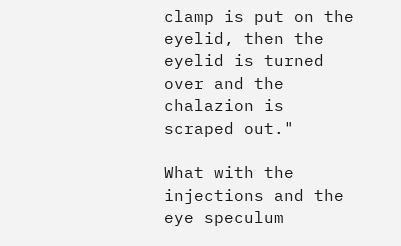clamp is put on the eyelid, then the eyelid is turned over and the chalazion is scraped out."

What with the injections and the eye speculum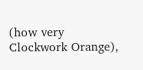(how very Clockwork Orange),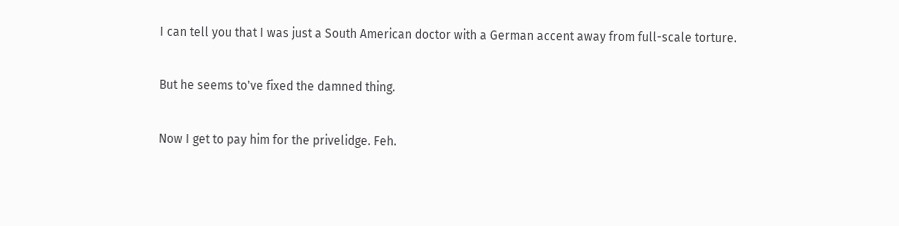I can tell you that I was just a South American doctor with a German accent away from full-scale torture.

But he seems to've fixed the damned thing.

Now I get to pay him for the privelidge. Feh.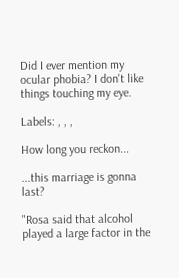Did I ever mention my ocular phobia? I don't like things touching my eye.

Labels: , , ,

How long you reckon...

...this marriage is gonna last?

"Rosa said that alcohol played a large factor in the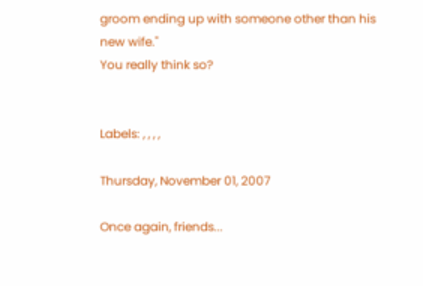groom ending up with someone other than his new wife."
You really think so?


Labels: , , , ,

Thursday, November 01, 2007

Once again, friends...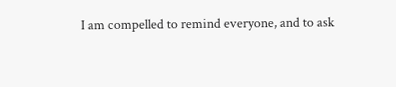I am compelled to remind everyone, and to ask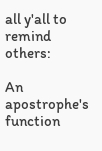all y'all to remind others:

An apostrophe's function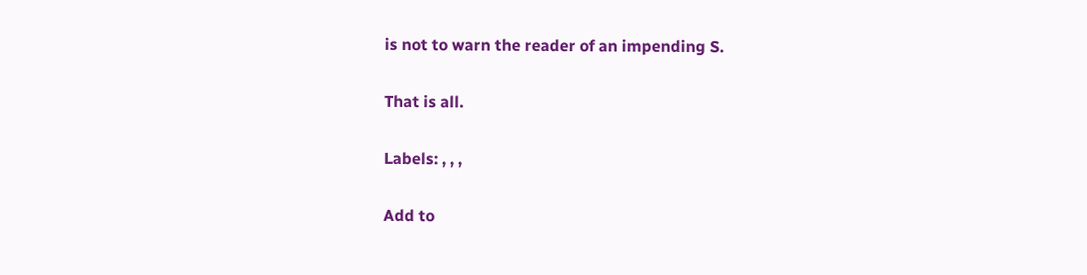is not to warn the reader of an impending S.

That is all.

Labels: , , ,

Add to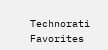Technorati Favorites